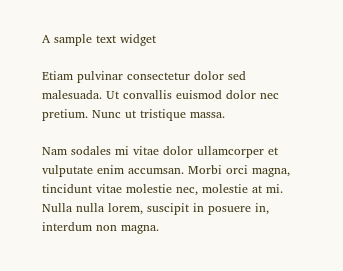A sample text widget

Etiam pulvinar consectetur dolor sed malesuada. Ut convallis euismod dolor nec pretium. Nunc ut tristique massa.

Nam sodales mi vitae dolor ullamcorper et vulputate enim accumsan. Morbi orci magna, tincidunt vitae molestie nec, molestie at mi. Nulla nulla lorem, suscipit in posuere in, interdum non magna.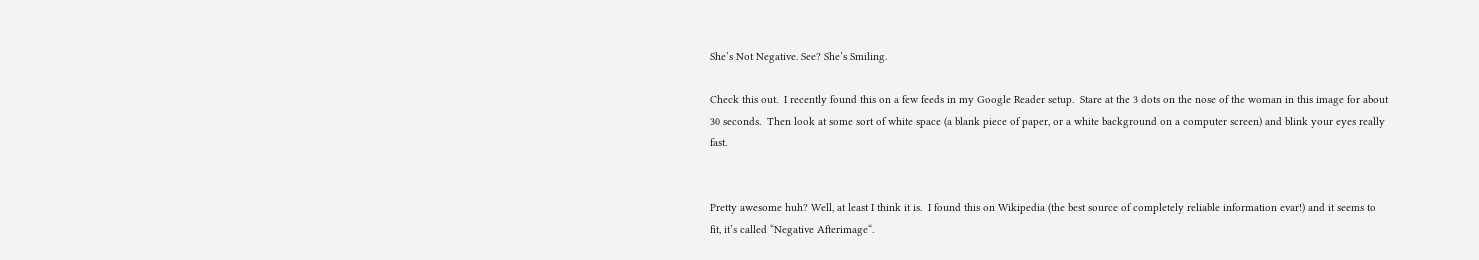She’s Not Negative. See? She’s Smiling.

Check this out.  I recently found this on a few feeds in my Google Reader setup.  Stare at the 3 dots on the nose of the woman in this image for about 30 seconds.  Then look at some sort of white space (a blank piece of paper, or a white background on a computer screen) and blink your eyes really fast.


Pretty awesome huh? Well, at least I think it is.  I found this on Wikipedia (the best source of completely reliable information evar!) and it seems to fit, it’s called “Negative Afterimage“.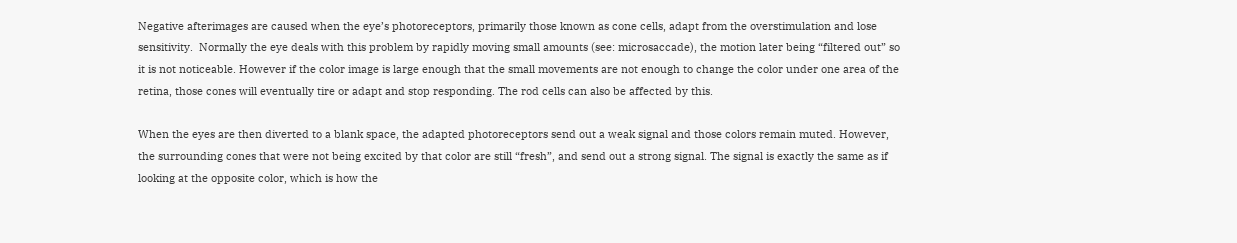Negative afterimages are caused when the eye’s photoreceptors, primarily those known as cone cells, adapt from the overstimulation and lose sensitivity.  Normally the eye deals with this problem by rapidly moving small amounts (see: microsaccade), the motion later being “filtered out” so it is not noticeable. However if the color image is large enough that the small movements are not enough to change the color under one area of the retina, those cones will eventually tire or adapt and stop responding. The rod cells can also be affected by this.

When the eyes are then diverted to a blank space, the adapted photoreceptors send out a weak signal and those colors remain muted. However, the surrounding cones that were not being excited by that color are still “fresh”, and send out a strong signal. The signal is exactly the same as if looking at the opposite color, which is how the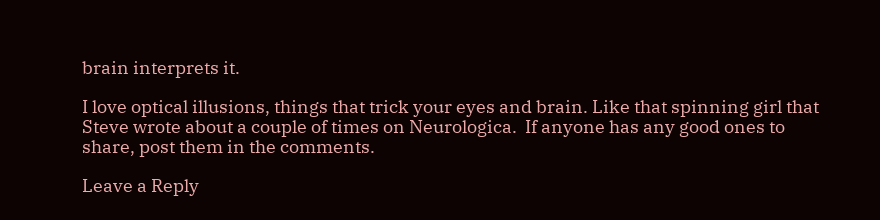brain interprets it.

I love optical illusions, things that trick your eyes and brain. Like that spinning girl that Steve wrote about a couple of times on Neurologica.  If anyone has any good ones to share, post them in the comments.

Leave a Reply